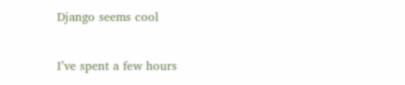Django seems cool

I’ve spent a few hours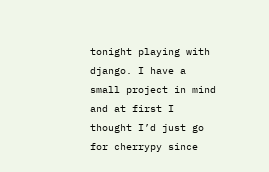tonight playing with django. I have a small project in mind and at first I thought I’d just go for cherrypy since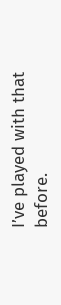I’ve played with that before.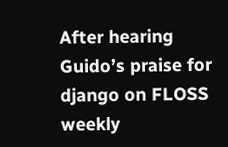After hearing Guido’s praise for django on FLOSS weekly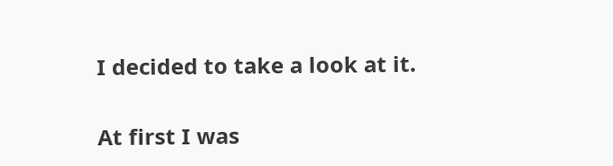I decided to take a look at it.

At first I was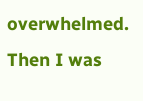overwhelmed. Then I was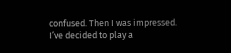confused. Then I was impressed. I’ve decided to play a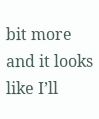bit more and it looks like I’ll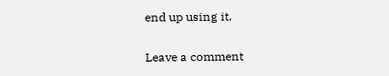end up using it.

Leave a comment